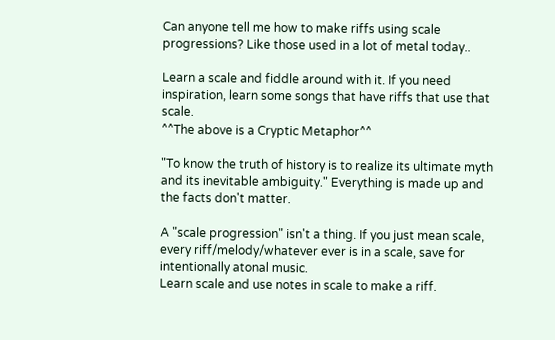Can anyone tell me how to make riffs using scale progressions? Like those used in a lot of metal today..

Learn a scale and fiddle around with it. If you need inspiration, learn some songs that have riffs that use that scale.
^^The above is a Cryptic Metaphor^^

"To know the truth of history is to realize its ultimate myth and its inevitable ambiguity." Everything is made up and the facts don't matter.

A "scale progression" isn't a thing. If you just mean scale, every riff/melody/whatever ever is in a scale, save for intentionally atonal music.
Learn scale and use notes in scale to make a riff.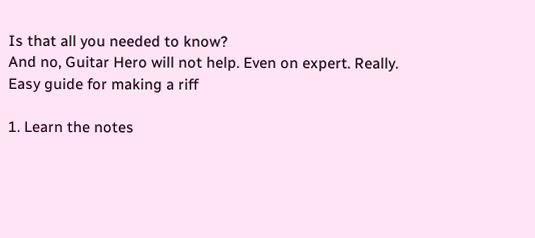Is that all you needed to know?
And no, Guitar Hero will not help. Even on expert. Really.
Easy guide for making a riff

1. Learn the notes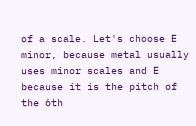of a scale. Let's choose E minor, because metal usually uses minor scales and E because it is the pitch of the 6th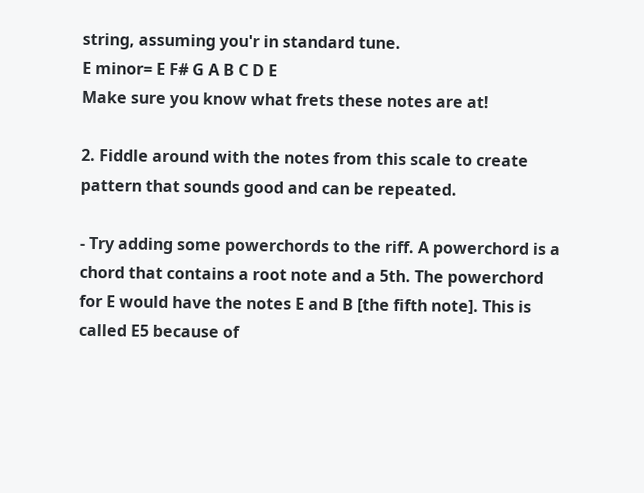string, assuming you'r in standard tune.
E minor= E F# G A B C D E
Make sure you know what frets these notes are at!

2. Fiddle around with the notes from this scale to create pattern that sounds good and can be repeated.

- Try adding some powerchords to the riff. A powerchord is a chord that contains a root note and a 5th. The powerchord for E would have the notes E and B [the fifth note]. This is called E5 because of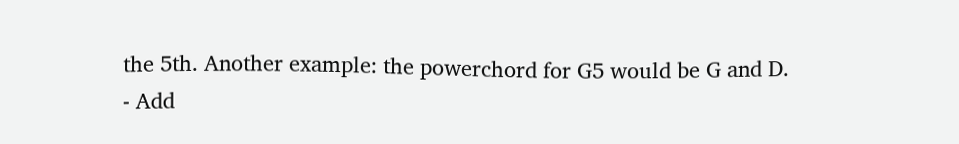the 5th. Another example: the powerchord for G5 would be G and D.
- Add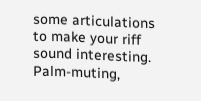some articulations to make your riff sound interesting. Palm-muting,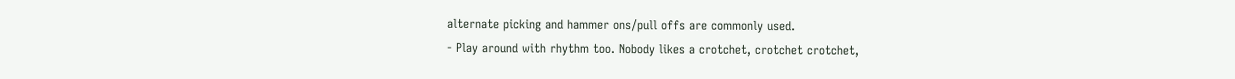alternate picking and hammer ons/pull offs are commonly used.
- Play around with rhythm too. Nobody likes a crotchet, crotchet crotchet,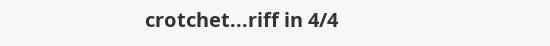crotchet...riff in 4/4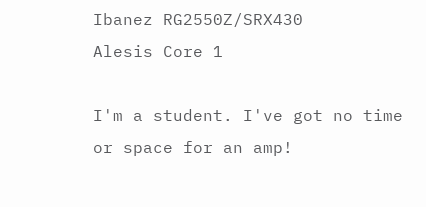Ibanez RG2550Z/SRX430
Alesis Core 1

I'm a student. I've got no time or space for an amp!